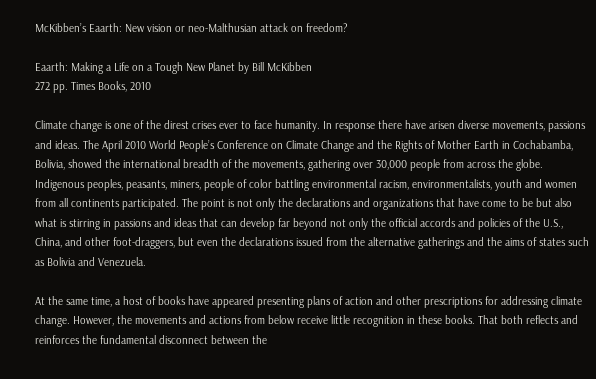McKibben’s Eaarth: New vision or neo-Malthusian attack on freedom?

Eaarth: Making a Life on a Tough New Planet by Bill McKibben
272 pp. Times Books, 2010

Climate change is one of the direst crises ever to face humanity. In response there have arisen diverse movements, passions and ideas. The April 2010 World People’s Conference on Climate Change and the Rights of Mother Earth in Cochabamba, Bolivia, showed the international breadth of the movements, gathering over 30,000 people from across the globe. Indigenous peoples, peasants, miners, people of color battling environmental racism, environmentalists, youth and women from all continents participated. The point is not only the declarations and organizations that have come to be but also what is stirring in passions and ideas that can develop far beyond not only the official accords and policies of the U.S., China, and other foot-draggers, but even the declarations issued from the alternative gatherings and the aims of states such as Bolivia and Venezuela.

At the same time, a host of books have appeared presenting plans of action and other prescriptions for addressing climate change. However, the movements and actions from below receive little recognition in these books. That both reflects and reinforces the fundamental disconnect between the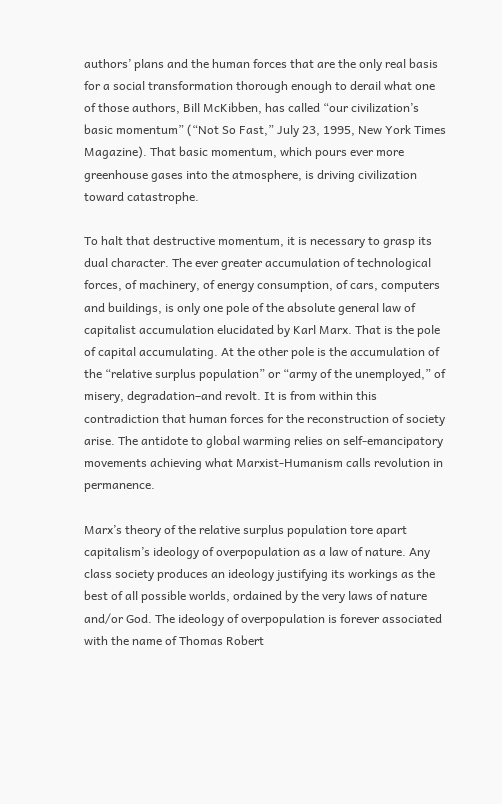authors’ plans and the human forces that are the only real basis for a social transformation thorough enough to derail what one of those authors, Bill McKibben, has called “our civilization’s basic momentum” (“Not So Fast,” July 23, 1995, New York Times Magazine). That basic momentum, which pours ever more greenhouse gases into the atmosphere, is driving civilization toward catastrophe.

To halt that destructive momentum, it is necessary to grasp its dual character. The ever greater accumulation of technological forces, of machinery, of energy consumption, of cars, computers and buildings, is only one pole of the absolute general law of capitalist accumulation elucidated by Karl Marx. That is the pole of capital accumulating. At the other pole is the accumulation of the “relative surplus population” or “army of the unemployed,” of misery, degradation–and revolt. It is from within this contradiction that human forces for the reconstruction of society arise. The antidote to global warming relies on self-emancipatory movements achieving what Marxist-Humanism calls revolution in permanence.

Marx’s theory of the relative surplus population tore apart capitalism’s ideology of overpopulation as a law of nature. Any class society produces an ideology justifying its workings as the best of all possible worlds, ordained by the very laws of nature and/or God. The ideology of overpopulation is forever associated with the name of Thomas Robert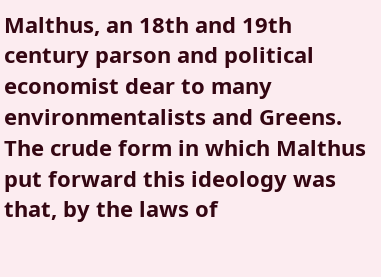Malthus, an 18th and 19th century parson and political economist dear to many environmentalists and Greens. The crude form in which Malthus put forward this ideology was that, by the laws of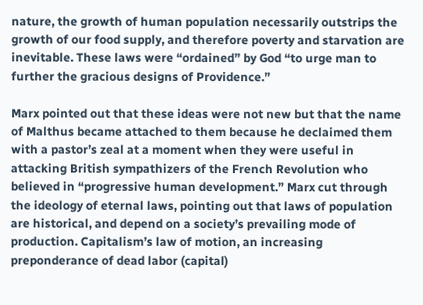nature, the growth of human population necessarily outstrips the growth of our food supply, and therefore poverty and starvation are inevitable. These laws were “ordained” by God “to urge man to further the gracious designs of Providence.”

Marx pointed out that these ideas were not new but that the name of Malthus became attached to them because he declaimed them with a pastor’s zeal at a moment when they were useful in attacking British sympathizers of the French Revolution who believed in “progressive human development.” Marx cut through the ideology of eternal laws, pointing out that laws of population are historical, and depend on a society’s prevailing mode of production. Capitalism’s law of motion, an increasing preponderance of dead labor (capital)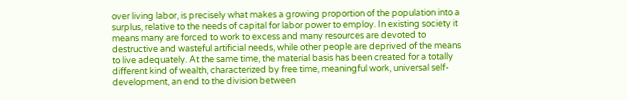over living labor, is precisely what makes a growing proportion of the population into a surplus, relative to the needs of capital for labor power to employ. In existing society it means many are forced to work to excess and many resources are devoted to destructive and wasteful artificial needs, while other people are deprived of the means to live adequately. At the same time, the material basis has been created for a totally different kind of wealth, characterized by free time, meaningful work, universal self-development, an end to the division between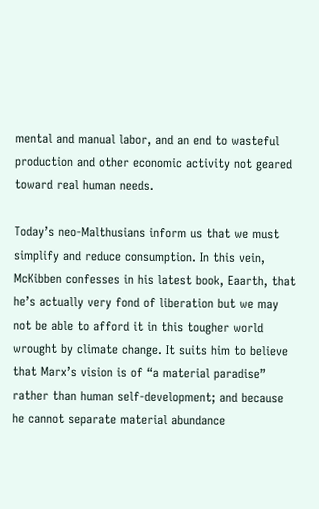mental and manual labor, and an end to wasteful production and other economic activity not geared toward real human needs.

Today’s neo-Malthusians inform us that we must simplify and reduce consumption. In this vein, McKibben confesses in his latest book, Eaarth, that he’s actually very fond of liberation but we may not be able to afford it in this tougher world wrought by climate change. It suits him to believe that Marx’s vision is of “a material paradise” rather than human self-development; and because he cannot separate material abundance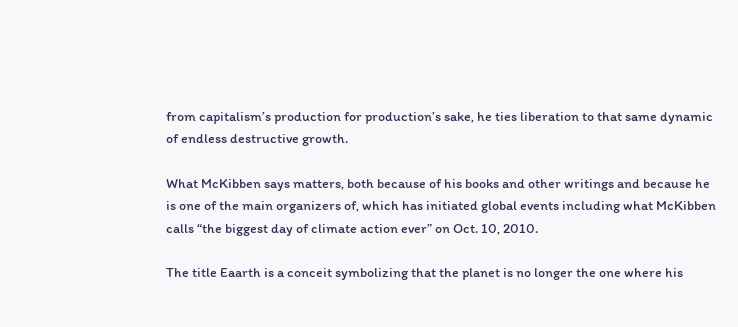from capitalism’s production for production’s sake, he ties liberation to that same dynamic of endless destructive growth.

What McKibben says matters, both because of his books and other writings and because he is one of the main organizers of, which has initiated global events including what McKibben calls “the biggest day of climate action ever” on Oct. 10, 2010.

The title Eaarth is a conceit symbolizing that the planet is no longer the one where his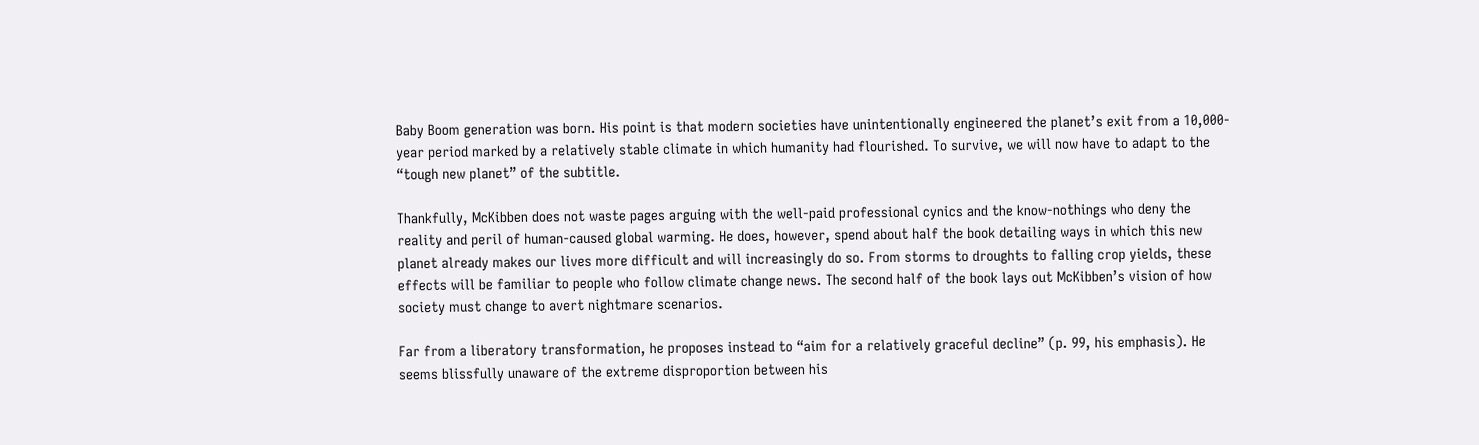Baby Boom generation was born. His point is that modern societies have unintentionally engineered the planet’s exit from a 10,000-year period marked by a relatively stable climate in which humanity had flourished. To survive, we will now have to adapt to the “tough new planet” of the subtitle.

Thankfully, McKibben does not waste pages arguing with the well-paid professional cynics and the know-nothings who deny the reality and peril of human-caused global warming. He does, however, spend about half the book detailing ways in which this new planet already makes our lives more difficult and will increasingly do so. From storms to droughts to falling crop yields, these effects will be familiar to people who follow climate change news. The second half of the book lays out McKibben’s vision of how society must change to avert nightmare scenarios.

Far from a liberatory transformation, he proposes instead to “aim for a relatively graceful decline” (p. 99, his emphasis). He seems blissfully unaware of the extreme disproportion between his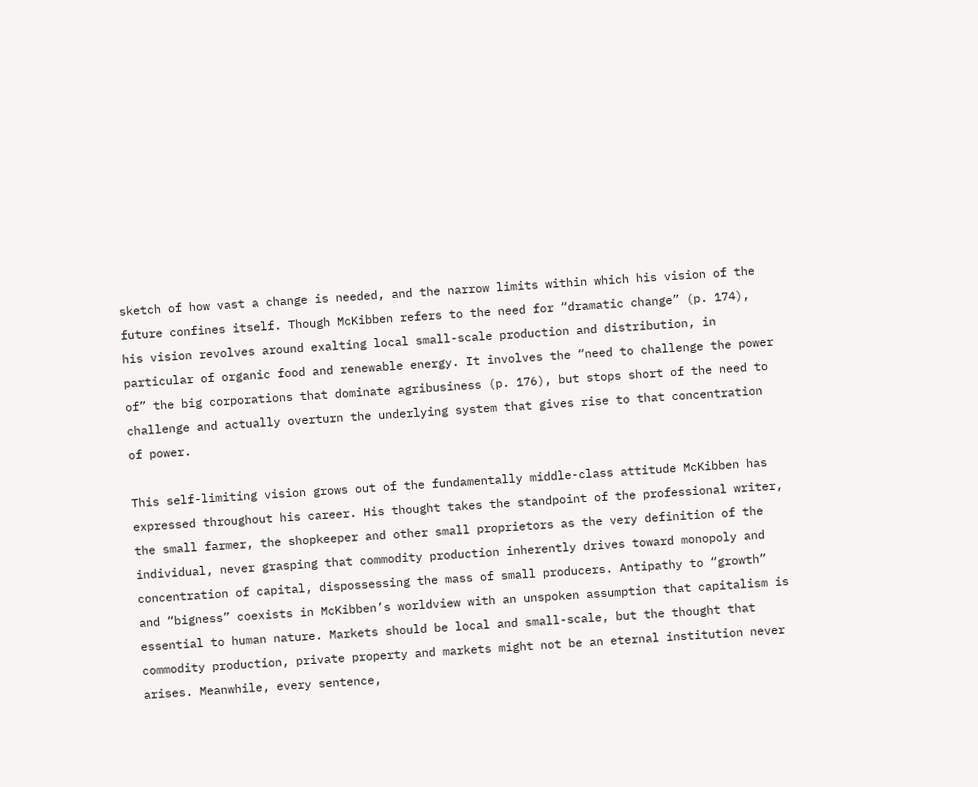sketch of how vast a change is needed, and the narrow limits within which his vision of the future confines itself. Though McKibben refers to the need for “dramatic change” (p. 174), his vision revolves around exalting local small-scale production and distribution, in particular of organic food and renewable energy. It involves the “need to challenge the power of” the big corporations that dominate agribusiness (p. 176), but stops short of the need to challenge and actually overturn the underlying system that gives rise to that concentration of power.

This self-limiting vision grows out of the fundamentally middle-class attitude McKibben has expressed throughout his career. His thought takes the standpoint of the professional writer, the small farmer, the shopkeeper and other small proprietors as the very definition of the individual, never grasping that commodity production inherently drives toward monopoly and concentration of capital, dispossessing the mass of small producers. Antipathy to “growth” and “bigness” coexists in McKibben’s worldview with an unspoken assumption that capitalism is essential to human nature. Markets should be local and small-scale, but the thought that commodity production, private property and markets might not be an eternal institution never arises. Meanwhile, every sentence,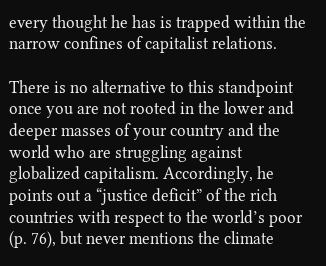every thought he has is trapped within the narrow confines of capitalist relations.

There is no alternative to this standpoint once you are not rooted in the lower and deeper masses of your country and the world who are struggling against globalized capitalism. Accordingly, he points out a “justice deficit” of the rich countries with respect to the world’s poor (p. 76), but never mentions the climate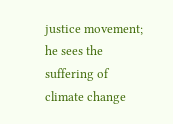justice movement; he sees the suffering of climate change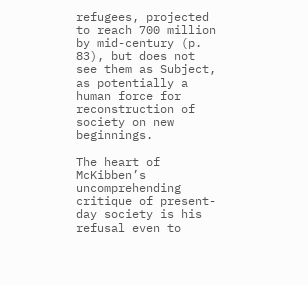refugees, projected to reach 700 million by mid-century (p. 83), but does not see them as Subject, as potentially a human force for reconstruction of society on new beginnings.

The heart of McKibben’s uncomprehending critique of present-day society is his refusal even to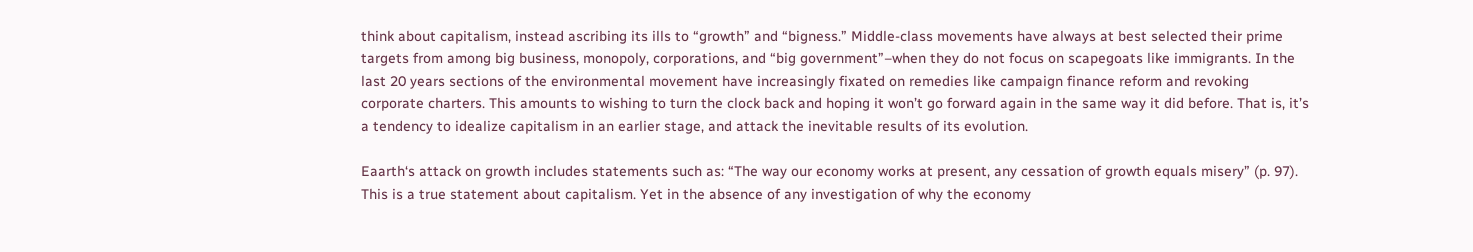think about capitalism, instead ascribing its ills to “growth” and “bigness.” Middle-class movements have always at best selected their prime targets from among big business, monopoly, corporations, and “big government”–when they do not focus on scapegoats like immigrants. In the last 20 years sections of the environmental movement have increasingly fixated on remedies like campaign finance reform and revoking corporate charters. This amounts to wishing to turn the clock back and hoping it won’t go forward again in the same way it did before. That is, it’s a tendency to idealize capitalism in an earlier stage, and attack the inevitable results of its evolution.

Eaarth‘s attack on growth includes statements such as: “The way our economy works at present, any cessation of growth equals misery” (p. 97). This is a true statement about capitalism. Yet in the absence of any investigation of why the economy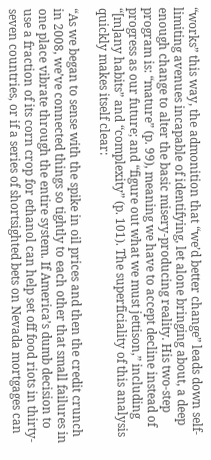“works” this way, the admonition that “we’d better change” leads down self-limiting avenues incapable of identifying, let alone bringing about, a deep enough change to alter the basic misery-producing reality. His two-step program is: “mature” (p. 99), meaning we have to accept decline instead of progress as our future; and “figure out what we must jettison,” including “[m]any habits” and “complexity” (p. 101). The superficiality of this analysis quickly makes itself clear:

“As we began to sense with the spike in oil prices and then the credit crunch in 2008, we’ve connected things so tightly to each other that small failures in one place vibrate through the entire system. If America’s dumb decision to use a fraction of its corn crop for ethanol can help set off food riots in thirty-seven countries, or if a series of shortsighted bets on Nevada mortgages can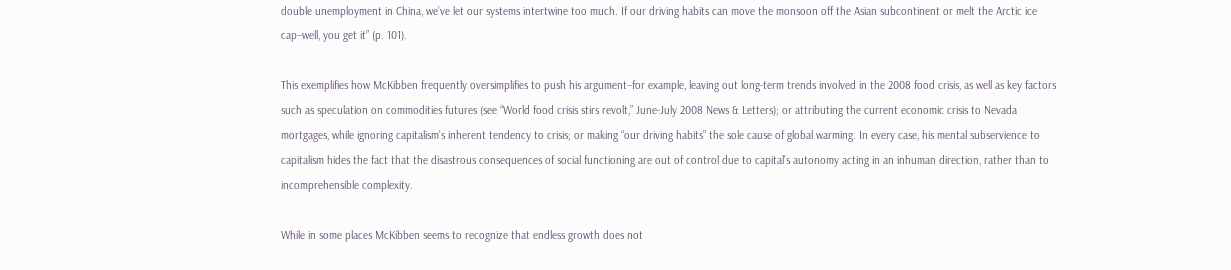double unemployment in China, we’ve let our systems intertwine too much. If our driving habits can move the monsoon off the Asian subcontinent or melt the Arctic ice cap–well, you get it” (p. 101).

This exemplifies how McKibben frequently oversimplifies to push his argument–for example, leaving out long-term trends involved in the 2008 food crisis, as well as key factors such as speculation on commodities futures (see “World food crisis stirs revolt,” June-July 2008 News & Letters); or attributing the current economic crisis to Nevada mortgages, while ignoring capitalism’s inherent tendency to crisis; or making “our driving habits” the sole cause of global warming. In every case, his mental subservience to capitalism hides the fact that the disastrous consequences of social functioning are out of control due to capital’s autonomy acting in an inhuman direction, rather than to incomprehensible complexity.

While in some places McKibben seems to recognize that endless growth does not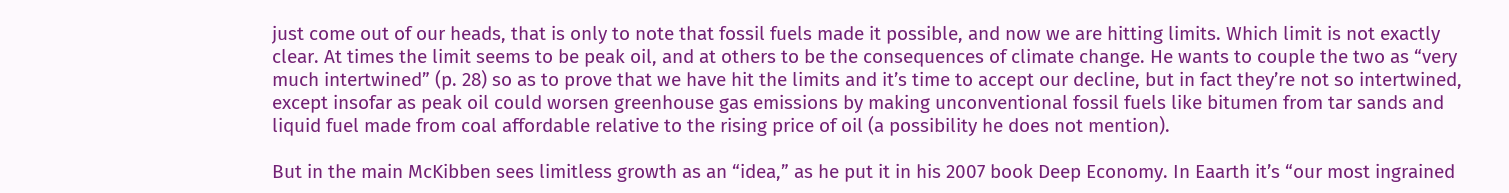just come out of our heads, that is only to note that fossil fuels made it possible, and now we are hitting limits. Which limit is not exactly clear. At times the limit seems to be peak oil, and at others to be the consequences of climate change. He wants to couple the two as “very much intertwined” (p. 28) so as to prove that we have hit the limits and it’s time to accept our decline, but in fact they’re not so intertwined, except insofar as peak oil could worsen greenhouse gas emissions by making unconventional fossil fuels like bitumen from tar sands and liquid fuel made from coal affordable relative to the rising price of oil (a possibility he does not mention).

But in the main McKibben sees limitless growth as an “idea,” as he put it in his 2007 book Deep Economy. In Eaarth it’s “our most ingrained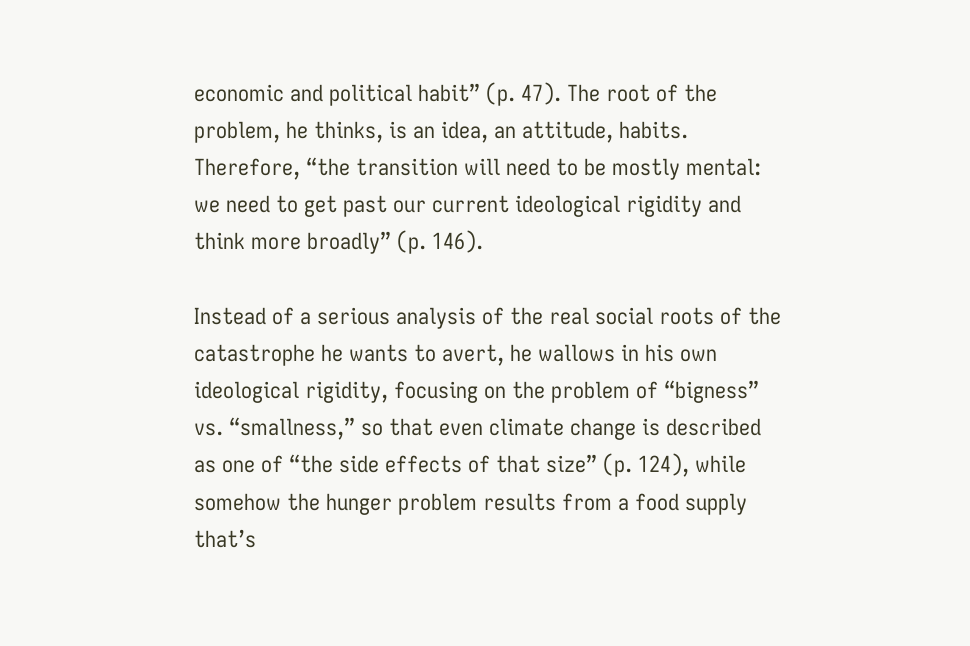economic and political habit” (p. 47). The root of the problem, he thinks, is an idea, an attitude, habits. Therefore, “the transition will need to be mostly mental: we need to get past our current ideological rigidity and think more broadly” (p. 146).

Instead of a serious analysis of the real social roots of the catastrophe he wants to avert, he wallows in his own ideological rigidity, focusing on the problem of “bigness” vs. “smallness,” so that even climate change is described as one of “the side effects of that size” (p. 124), while somehow the hunger problem results from a food supply that’s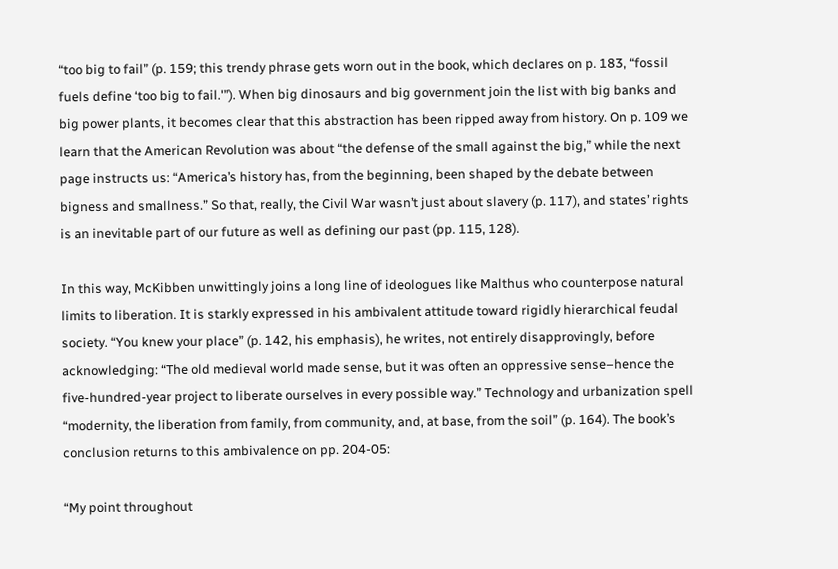“too big to fail” (p. 159; this trendy phrase gets worn out in the book, which declares on p. 183, “fossil fuels define ‘too big to fail.'”). When big dinosaurs and big government join the list with big banks and big power plants, it becomes clear that this abstraction has been ripped away from history. On p. 109 we learn that the American Revolution was about “the defense of the small against the big,” while the next page instructs us: “America’s history has, from the beginning, been shaped by the debate between bigness and smallness.” So that, really, the Civil War wasn’t just about slavery (p. 117), and states’ rights is an inevitable part of our future as well as defining our past (pp. 115, 128).

In this way, McKibben unwittingly joins a long line of ideologues like Malthus who counterpose natural limits to liberation. It is starkly expressed in his ambivalent attitude toward rigidly hierarchical feudal society. “You knew your place” (p. 142, his emphasis), he writes, not entirely disapprovingly, before acknowledging: “The old medieval world made sense, but it was often an oppressive sense–hence the five-hundred-year project to liberate ourselves in every possible way.” Technology and urbanization spell “modernity, the liberation from family, from community, and, at base, from the soil” (p. 164). The book’s conclusion returns to this ambivalence on pp. 204-05:

“My point throughout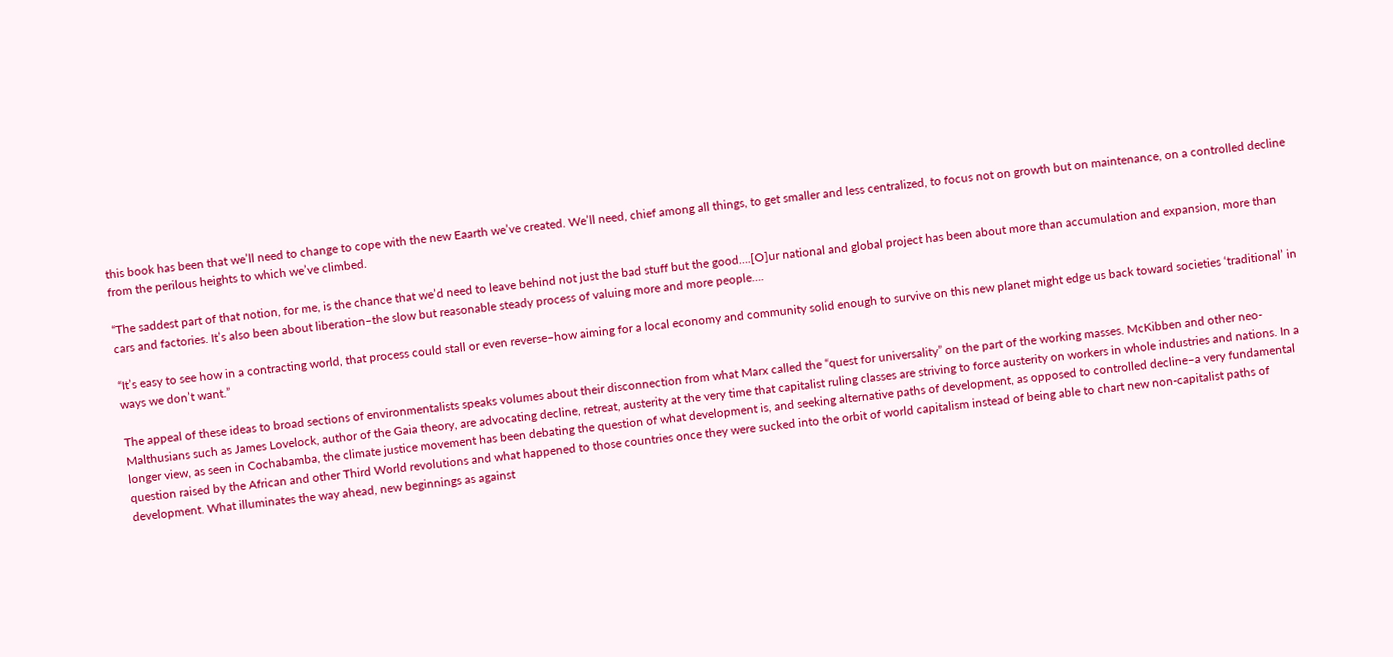this book has been that we’ll need to change to cope with the new Eaarth we’ve created. We’ll need, chief among all things, to get smaller and less centralized, to focus not on growth but on maintenance, on a controlled decline from the perilous heights to which we’ve climbed.

“The saddest part of that notion, for me, is the chance that we’d need to leave behind not just the bad stuff but the good….[O]ur national and global project has been about more than accumulation and expansion, more than cars and factories. It’s also been about liberation–the slow but reasonable steady process of valuing more and more people….

“It’s easy to see how in a contracting world, that process could stall or even reverse–how aiming for a local economy and community solid enough to survive on this new planet might edge us back toward societies ‘traditional’ in ways we don’t want.”

The appeal of these ideas to broad sections of environmentalists speaks volumes about their disconnection from what Marx called the “quest for universality” on the part of the working masses. McKibben and other neo-Malthusians such as James Lovelock, author of the Gaia theory, are advocating decline, retreat, austerity at the very time that capitalist ruling classes are striving to force austerity on workers in whole industries and nations. In a longer view, as seen in Cochabamba, the climate justice movement has been debating the question of what development is, and seeking alternative paths of development, as opposed to controlled decline–a very fundamental question raised by the African and other Third World revolutions and what happened to those countries once they were sucked into the orbit of world capitalism instead of being able to chart new non-capitalist paths of development. What illuminates the way ahead, new beginnings as against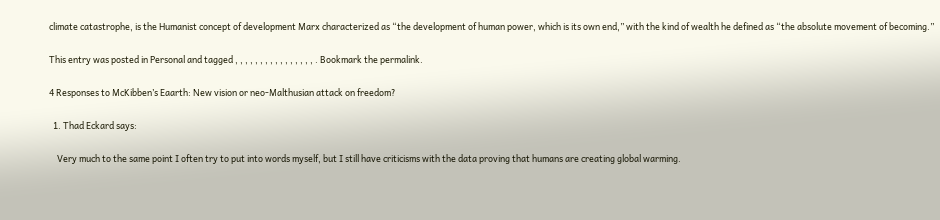climate catastrophe, is the Humanist concept of development Marx characterized as “the development of human power, which is its own end,” with the kind of wealth he defined as “the absolute movement of becoming.”

This entry was posted in Personal and tagged , , , , , , , , , , , , , , , , . Bookmark the permalink.

4 Responses to McKibben’s Eaarth: New vision or neo-Malthusian attack on freedom?

  1. Thad Eckard says:

    Very much to the same point I often try to put into words myself, but I still have criticisms with the data proving that humans are creating global warming.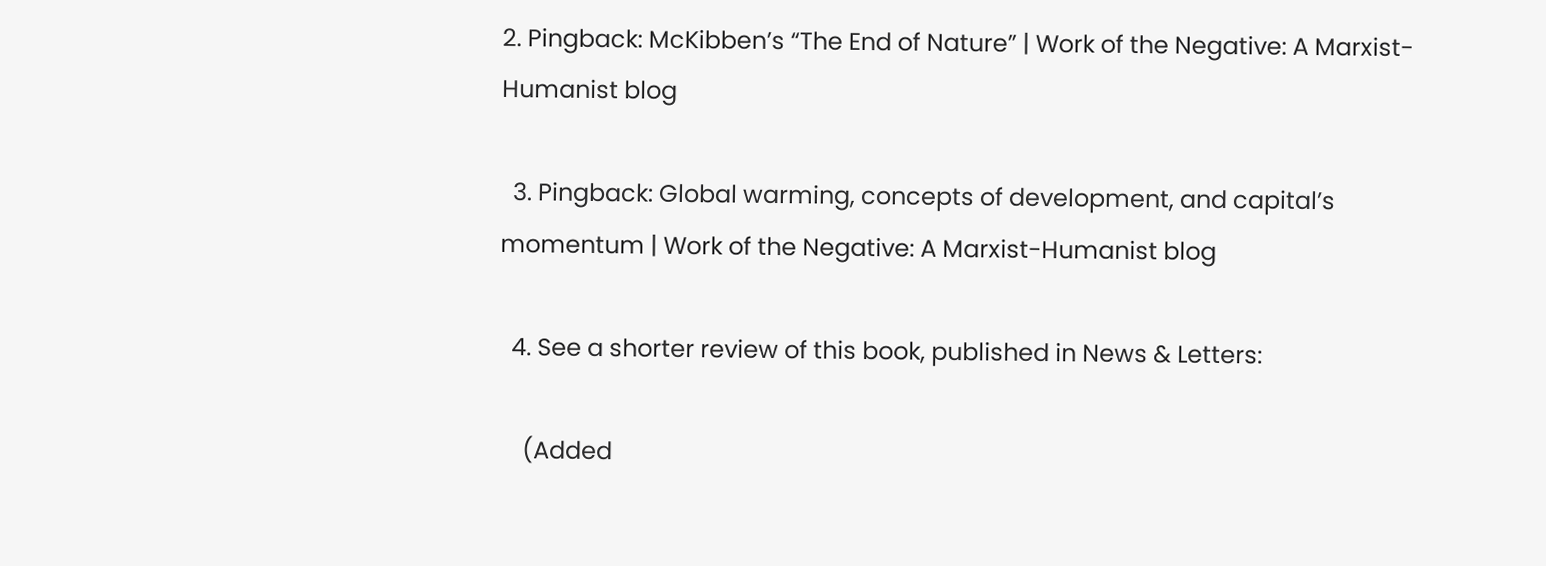2. Pingback: McKibben’s “The End of Nature” | Work of the Negative: A Marxist-Humanist blog

  3. Pingback: Global warming, concepts of development, and capital’s momentum | Work of the Negative: A Marxist-Humanist blog

  4. See a shorter review of this book, published in News & Letters:

    (Added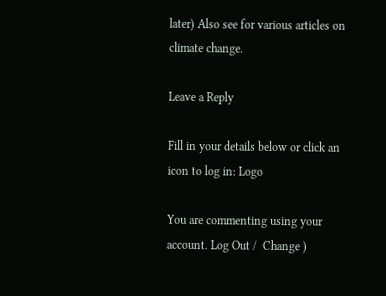later) Also see for various articles on climate change.

Leave a Reply

Fill in your details below or click an icon to log in: Logo

You are commenting using your account. Log Out /  Change )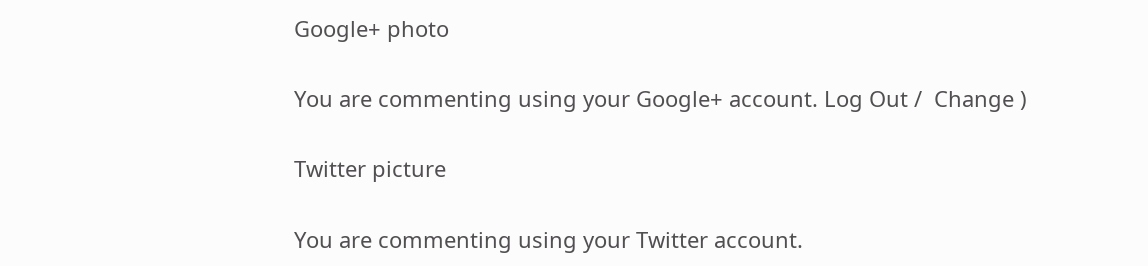Google+ photo

You are commenting using your Google+ account. Log Out /  Change )

Twitter picture

You are commenting using your Twitter account.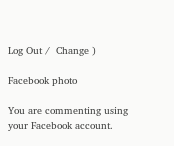Log Out /  Change )

Facebook photo

You are commenting using your Facebook account.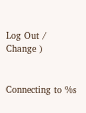Log Out /  Change )


Connecting to %s